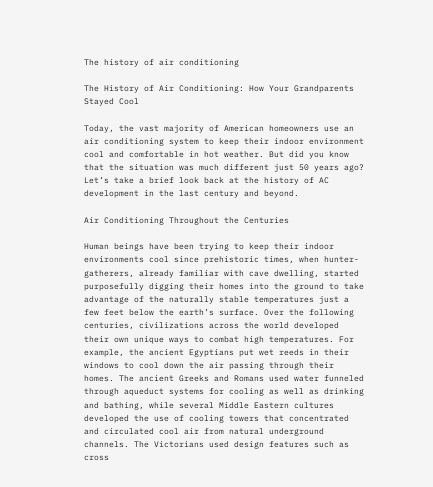The history of air conditioning

The History of Air Conditioning: How Your Grandparents Stayed Cool

Today, the vast majority of American homeowners use an air conditioning system to keep their indoor environment cool and comfortable in hot weather. But did you know that the situation was much different just 50 years ago? Let’s take a brief look back at the history of AC development in the last century and beyond.

Air Conditioning Throughout the Centuries

Human beings have been trying to keep their indoor environments cool since prehistoric times, when hunter-gatherers, already familiar with cave dwelling, started purposefully digging their homes into the ground to take advantage of the naturally stable temperatures just a few feet below the earth’s surface. Over the following centuries, civilizations across the world developed their own unique ways to combat high temperatures. For example, the ancient Egyptians put wet reeds in their windows to cool down the air passing through their homes. The ancient Greeks and Romans used water funneled through aqueduct systems for cooling as well as drinking and bathing, while several Middle Eastern cultures developed the use of cooling towers that concentrated and circulated cool air from natural underground channels. The Victorians used design features such as cross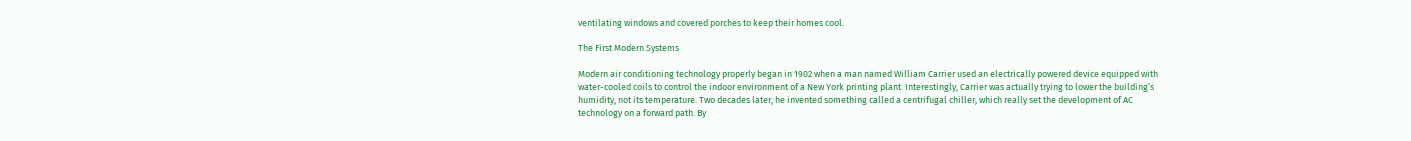ventilating windows and covered porches to keep their homes cool.

The First Modern Systems

Modern air conditioning technology properly began in 1902 when a man named William Carrier used an electrically powered device equipped with water-cooled coils to control the indoor environment of a New York printing plant. Interestingly, Carrier was actually trying to lower the building’s humidity, not its temperature. Two decades later, he invented something called a centrifugal chiller, which really set the development of AC technology on a forward path. By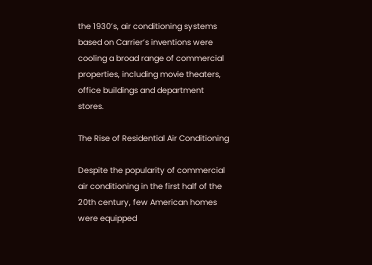the 1930’s, air conditioning systems based on Carrier’s inventions were cooling a broad range of commercial properties, including movie theaters, office buildings and department stores.

The Rise of Residential Air Conditioning

Despite the popularity of commercial air conditioning in the first half of the 20th century, few American homes were equipped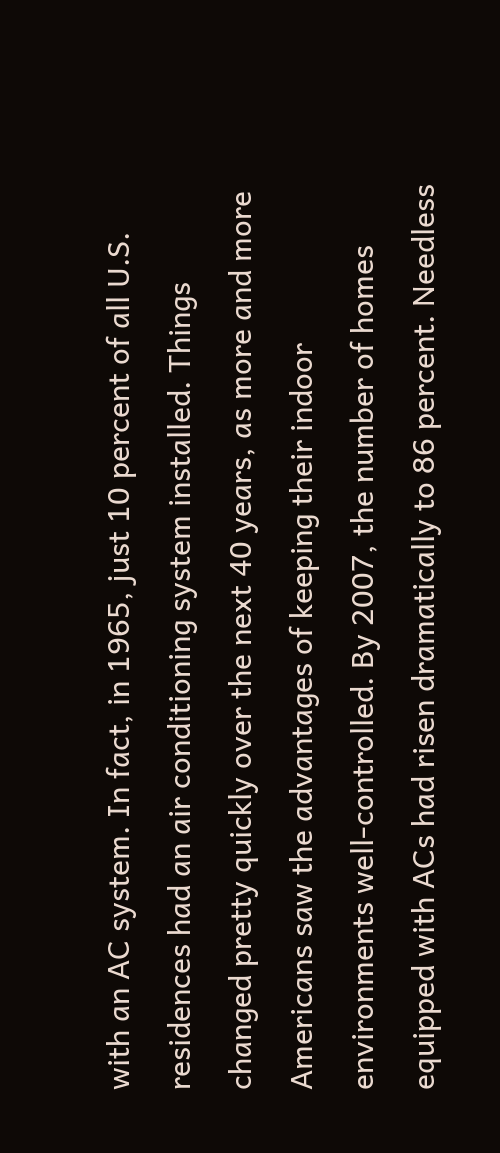with an AC system. In fact, in 1965, just 10 percent of all U.S. residences had an air conditioning system installed. Things changed pretty quickly over the next 40 years, as more and more Americans saw the advantages of keeping their indoor environments well-controlled. By 2007, the number of homes equipped with ACs had risen dramatically to 86 percent. Needless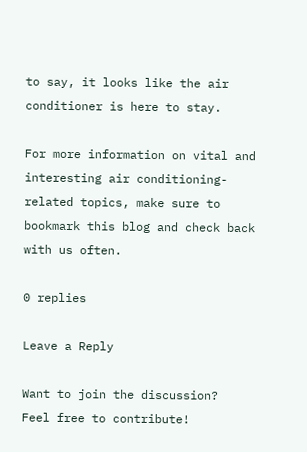to say, it looks like the air conditioner is here to stay.

For more information on vital and interesting air conditioning-related topics, make sure to bookmark this blog and check back with us often.

0 replies

Leave a Reply

Want to join the discussion?
Feel free to contribute!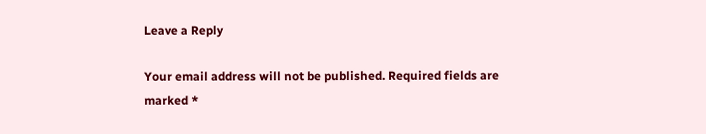Leave a Reply

Your email address will not be published. Required fields are marked *